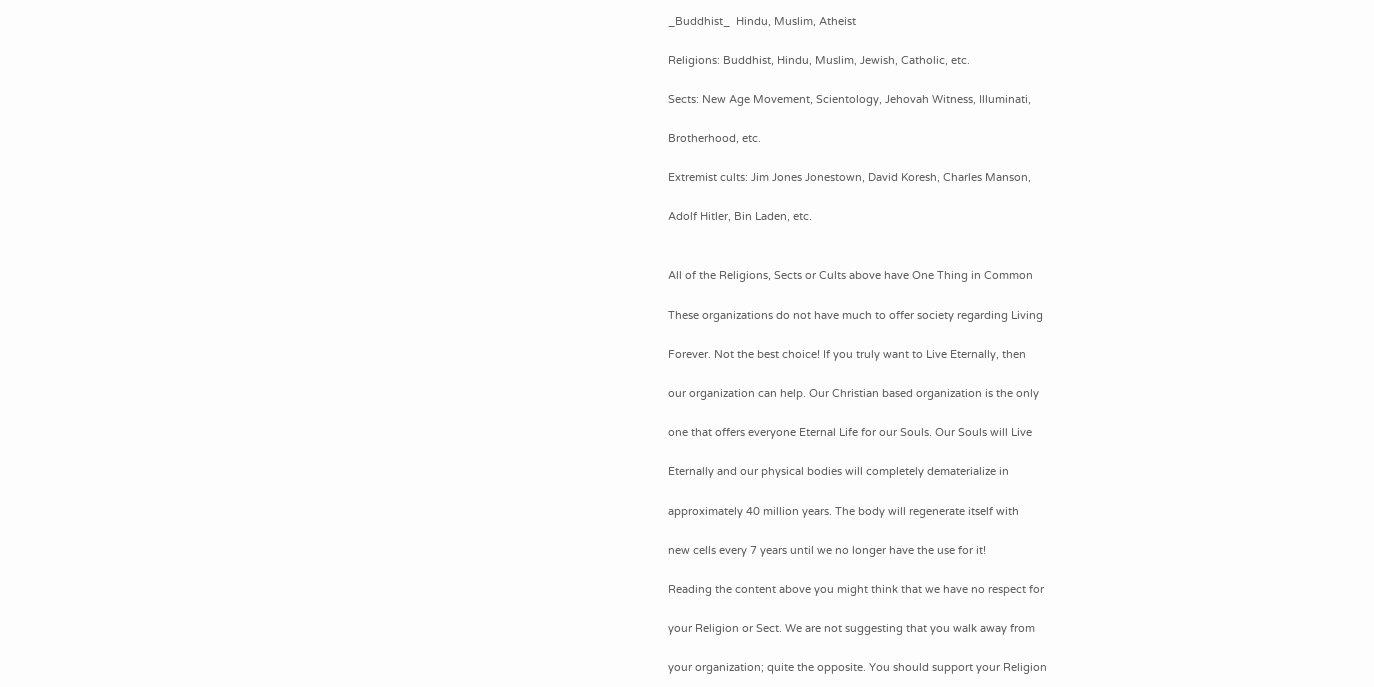_Buddhist_  Hindu, Muslim, Atheist

Religions: Buddhist, Hindu, Muslim, Jewish, Catholic, etc.

Sects: New Age Movement, Scientology, Jehovah Witness, Illuminati,

Brotherhood, etc.

Extremist cults: Jim Jones Jonestown, David Koresh, Charles Manson,

Adolf Hitler, Bin Laden, etc.


All of the Religions, Sects or Cults above have One Thing in Common

These organizations do not have much to offer society regarding Living

Forever. Not the best choice! If you truly want to Live Eternally, then

our organization can help. Our Christian based organization is the only

one that offers everyone Eternal Life for our Souls. Our Souls will Live

Eternally and our physical bodies will completely dematerialize in

approximately 40 million years. The body will regenerate itself with

new cells every 7 years until we no longer have the use for it!

Reading the content above you might think that we have no respect for

your Religion or Sect. We are not suggesting that you walk away from

your organization; quite the opposite. You should support your Religion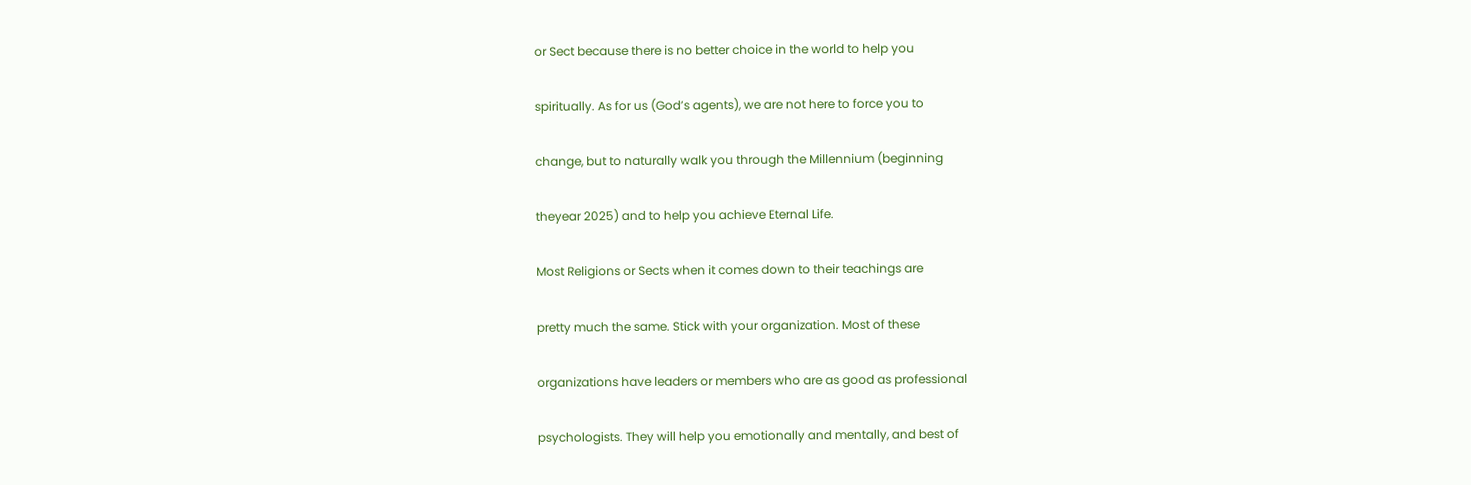or Sect because there is no better choice in the world to help you

spiritually. As for us (God’s agents), we are not here to force you to

change, but to naturally walk you through the Millennium (beginning

theyear 2025) and to help you achieve Eternal Life.

Most Religions or Sects when it comes down to their teachings are

pretty much the same. Stick with your organization. Most of these

organizations have leaders or members who are as good as professional

psychologists. They will help you emotionally and mentally, and best of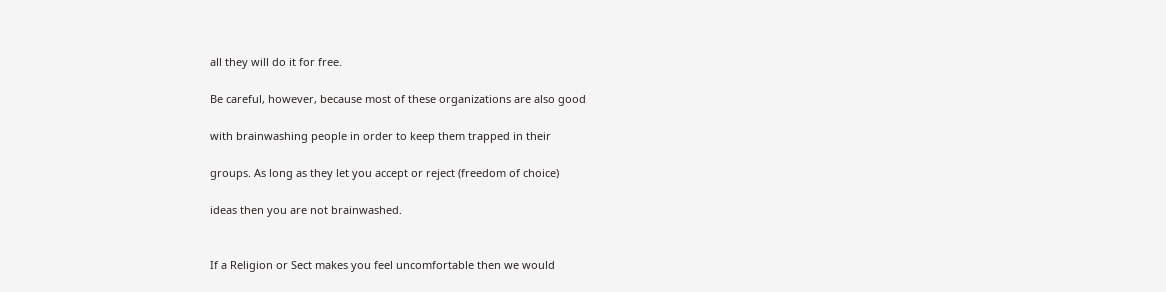all they will do it for free.

Be careful, however, because most of these organizations are also good

with brainwashing people in order to keep them trapped in their

groups. As long as they let you accept or reject (freedom of choice)

ideas then you are not brainwashed.


If a Religion or Sect makes you feel uncomfortable then we would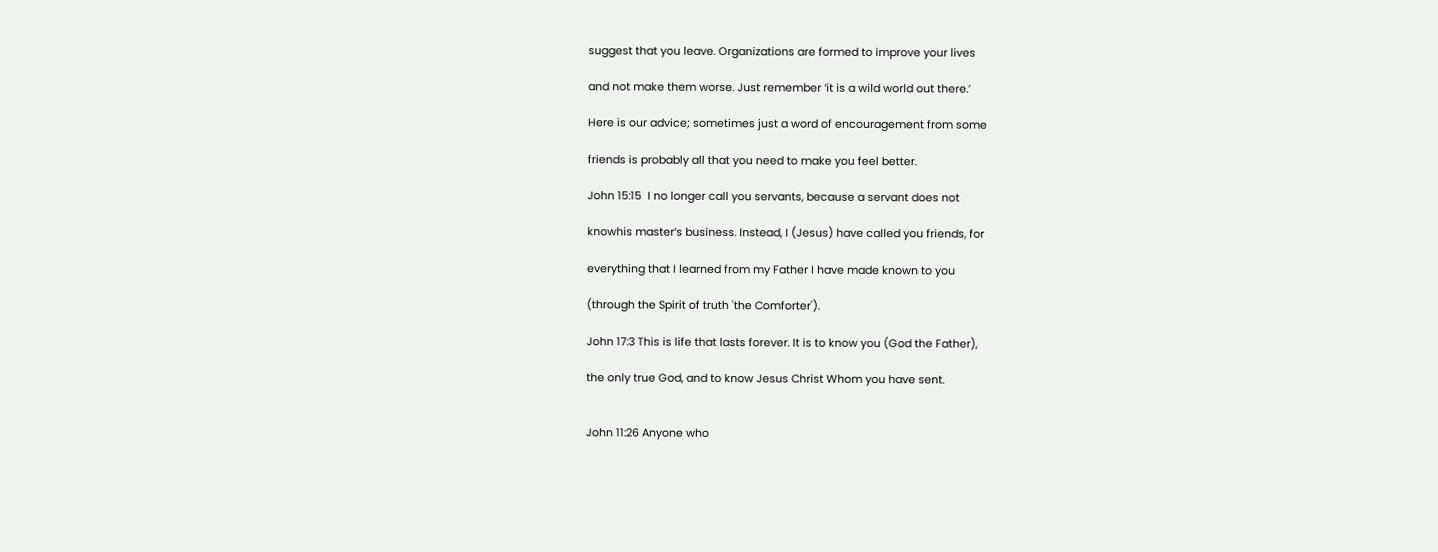suggest that you leave. Organizations are formed to improve your lives

and not make them worse. Just remember ‘it is a wild world out there.’

Here is our advice; sometimes just a word of encouragement from some

friends is probably all that you need to make you feel better.

John 15:15  I no longer call you servants, because a servant does not

knowhis master’s business. Instead, I (Jesus) have called you friends, for

everything that I learned from my Father I have made known to you

(through the Spirit of truth 'the Comforter').

John 17:3 This is life that lasts forever. It is to know you (God the Father),

the only true God, and to know Jesus Christ Whom you have sent.


John 11:26 Anyone who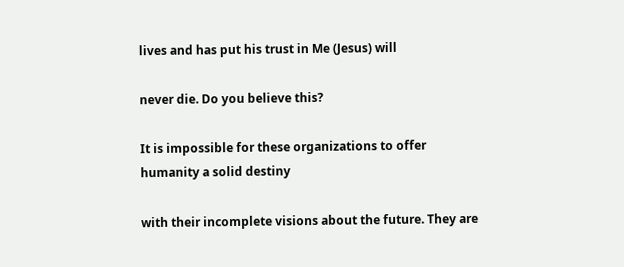lives and has put his trust in Me (Jesus) will

never die. Do you believe this?

It is impossible for these organizations to offer humanity a solid destiny

with their incomplete visions about the future. They are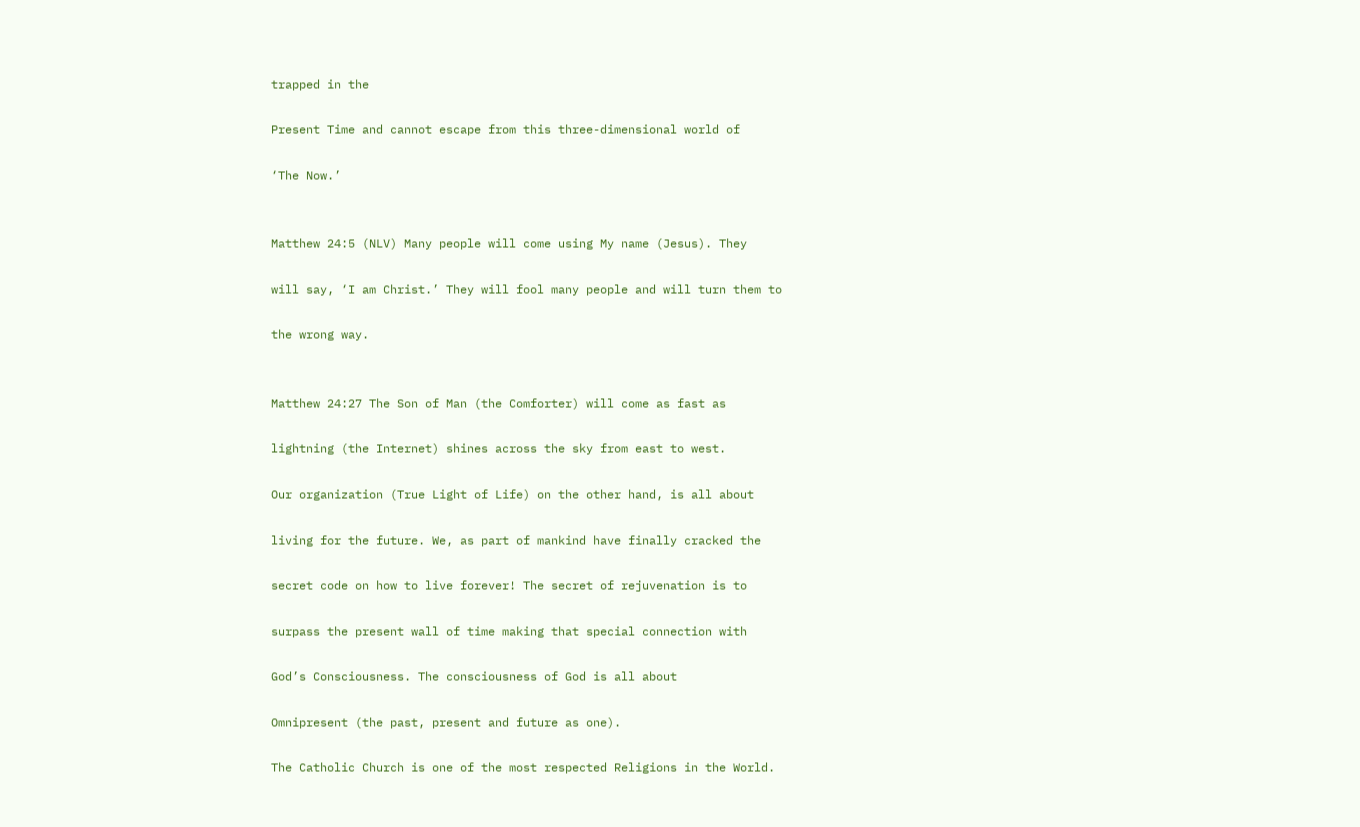trapped in the

Present Time and cannot escape from this three-dimensional world of

‘The Now.’


Matthew 24:5 (NLV) Many people will come using My name (Jesus). They

will say, ‘I am Christ.’ They will fool many people and will turn them to

the wrong way.


Matthew 24:27 The Son of Man (the Comforter) will come as fast as

lightning (the Internet) shines across the sky from east to west.

Our organization (True Light of Life) on the other hand, is all about

living for the future. We, as part of mankind have finally cracked the

secret code on how to live forever! The secret of rejuvenation is to

surpass the present wall of time making that special connection with

God’s Consciousness. The consciousness of God is all about

Omnipresent (the past, present and future as one).

The Catholic Church is one of the most respected Religions in the World.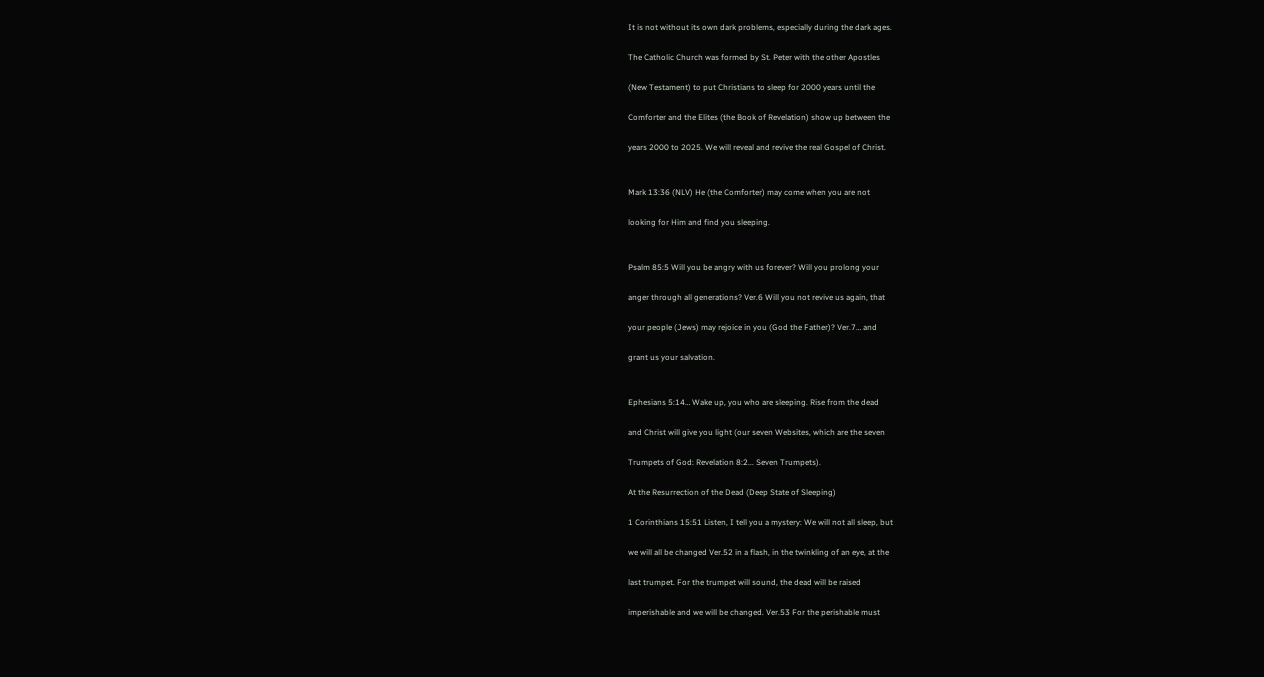It is not without its own dark problems, especially during the dark ages.

The Catholic Church was formed by St. Peter with the other Apostles

(New Testament) to put Christians to sleep for 2000 years until the

Comforter and the Elites (the Book of Revelation) show up between the

years 2000 to 2025. We will reveal and revive the real Gospel of Christ.


Mark 13:36 (NLV) He (the Comforter) may come when you are not

looking for Him and find you sleeping.


Psalm 85:5 Will you be angry with us forever? Will you prolong your

anger through all generations? Ver.6 Will you not revive us again, that

your people (Jews) may rejoice in you (God the Father)? Ver.7… and

grant us your salvation.


Ephesians 5:14… Wake up, you who are sleeping. Rise from the dead

and Christ will give you light (our seven Websites, which are the seven

Trumpets of God: Revelation 8:2... Seven Trumpets).

At the Resurrection of the Dead (Deep State of Sleeping)

1 Corinthians 15:51 Listen, I tell you a mystery: We will not all sleep, but

we will all be changed Ver.52 in a flash, in the twinkling of an eye, at the

last trumpet. For the trumpet will sound, the dead will be raised

imperishable and we will be changed. Ver.53 For the perishable must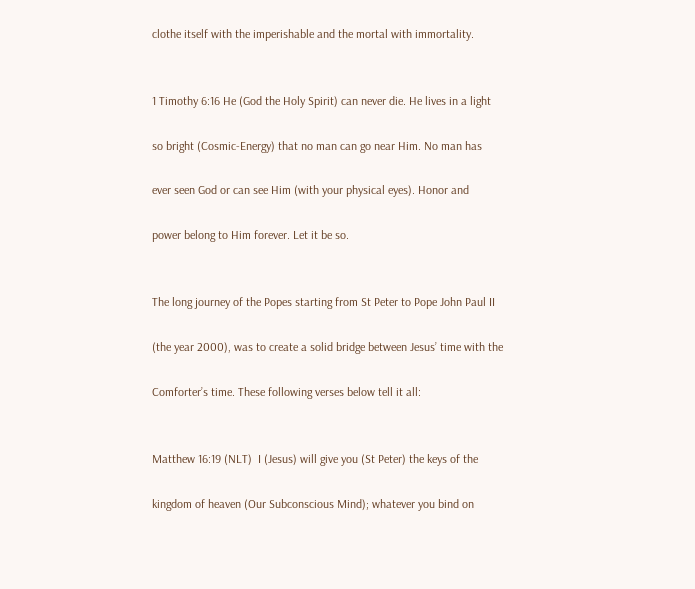clothe itself with the imperishable and the mortal with immortality.


1 Timothy 6:16 He (God the Holy Spirit) can never die. He lives in a light

so bright (Cosmic-Energy) that no man can go near Him. No man has

ever seen God or can see Him (with your physical eyes). Honor and

power belong to Him forever. Let it be so.


The long journey of the Popes starting from St Peter to Pope John Paul II

(the year 2000), was to create a solid bridge between Jesus’ time with the

Comforter’s time. These following verses below tell it all:


Matthew 16:19 (NLT)  I (Jesus) will give you (St Peter) the keys of the

kingdom of heaven (Our Subconscious Mind); whatever you bind on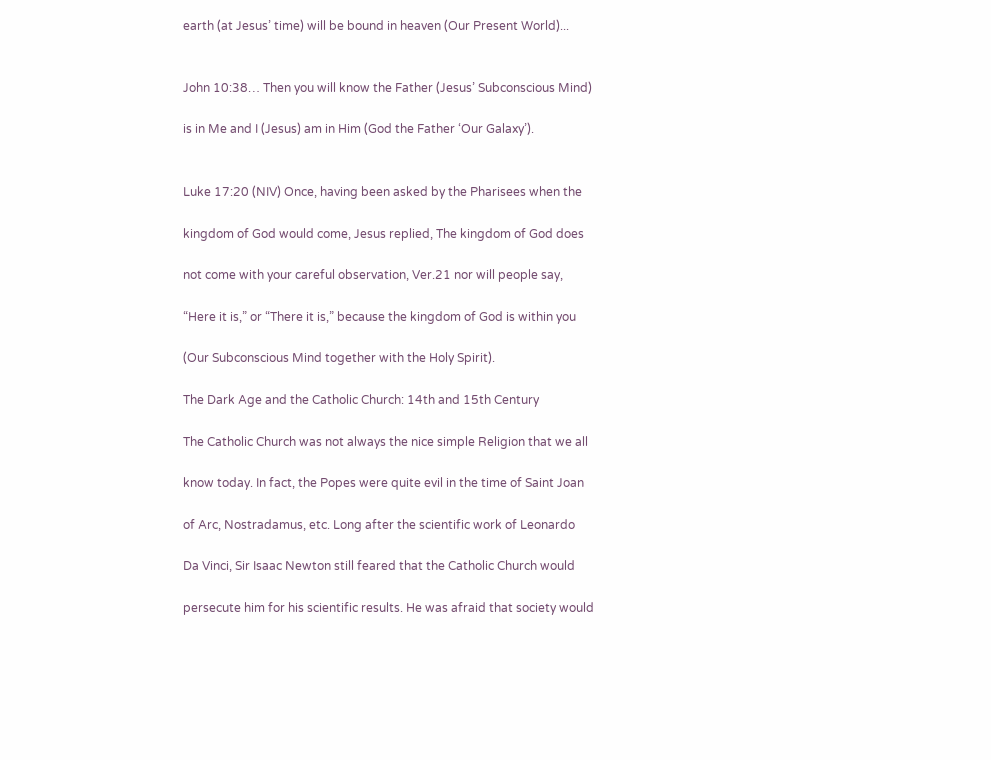earth (at Jesus’ time) will be bound in heaven (Our Present World)...


John 10:38… Then you will know the Father (Jesus’ Subconscious Mind)

is in Me and I (Jesus) am in Him (God the Father ‘Our Galaxy’).


Luke 17:20 (NIV) Once, having been asked by the Pharisees when the

kingdom of God would come, Jesus replied, The kingdom of God does

not come with your careful observation, Ver.21 nor will people say,

“Here it is,” or “There it is,” because the kingdom of God is within you

(Our Subconscious Mind together with the Holy Spirit).

The Dark Age and the Catholic Church: 14th and 15th Century

The Catholic Church was not always the nice simple Religion that we all

know today. In fact, the Popes were quite evil in the time of Saint Joan

of Arc, Nostradamus, etc. Long after the scientific work of Leonardo

Da Vinci, Sir Isaac Newton still feared that the Catholic Church would

persecute him for his scientific results. He was afraid that society would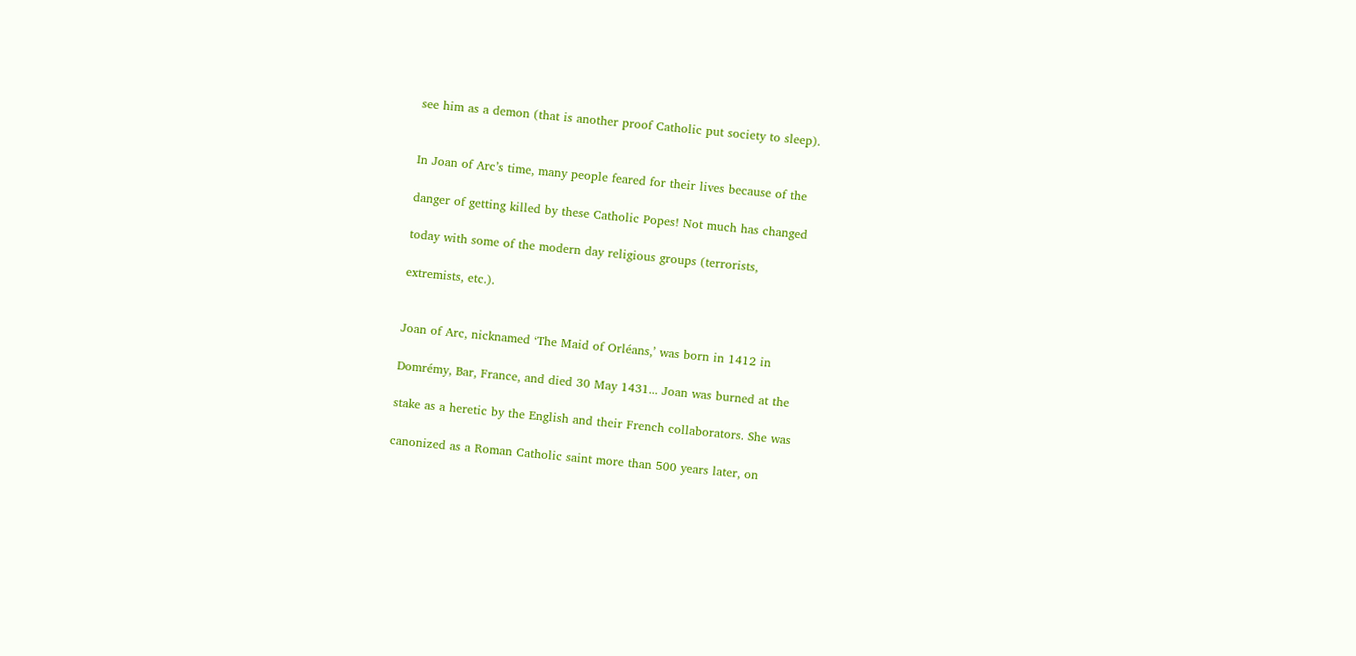see him as a demon (that is another proof Catholic put society to sleep).


In Joan of Arc’s time, many people feared for their lives because of the

danger of getting killed by these Catholic Popes! Not much has changed

today with some of the modern day religious groups (terrorists,

extremists, etc.).


Joan of Arc, nicknamed ‘The Maid of Orléans,’ was born in 1412 in

Domrémy, Bar, France, and died 30 May 1431... Joan was burned at the

stake as a heretic by the English and their French collaborators. She was

canonized as a Roman Catholic saint more than 500 years later, on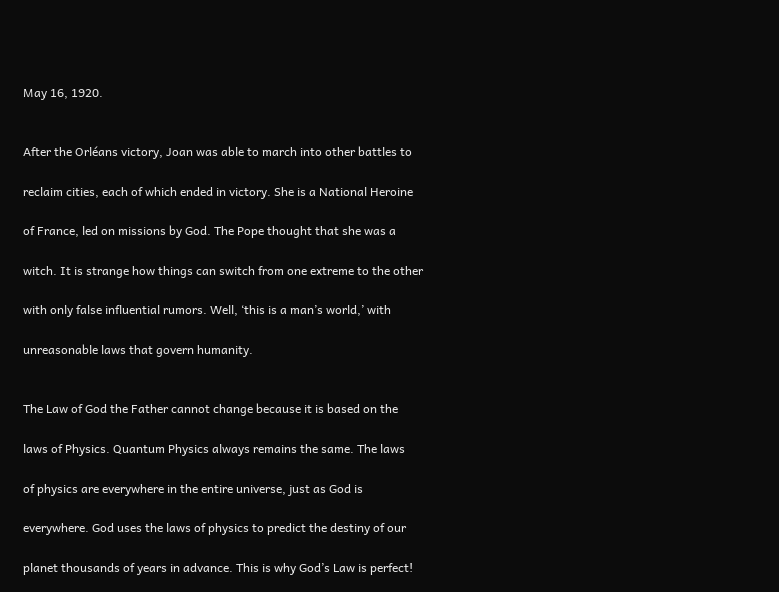May 16, 1920.


After the Orléans victory, Joan was able to march into other battles to

reclaim cities, each of which ended in victory. She is a National Heroine

of France, led on missions by God. The Pope thought that she was a

witch. It is strange how things can switch from one extreme to the other

with only false influential rumors. Well, ‘this is a man’s world,’ with

unreasonable laws that govern humanity.


The Law of God the Father cannot change because it is based on the

laws of Physics. Quantum Physics always remains the same. The laws

of physics are everywhere in the entire universe, just as God is

everywhere. God uses the laws of physics to predict the destiny of our

planet thousands of years in advance. This is why God’s Law is perfect!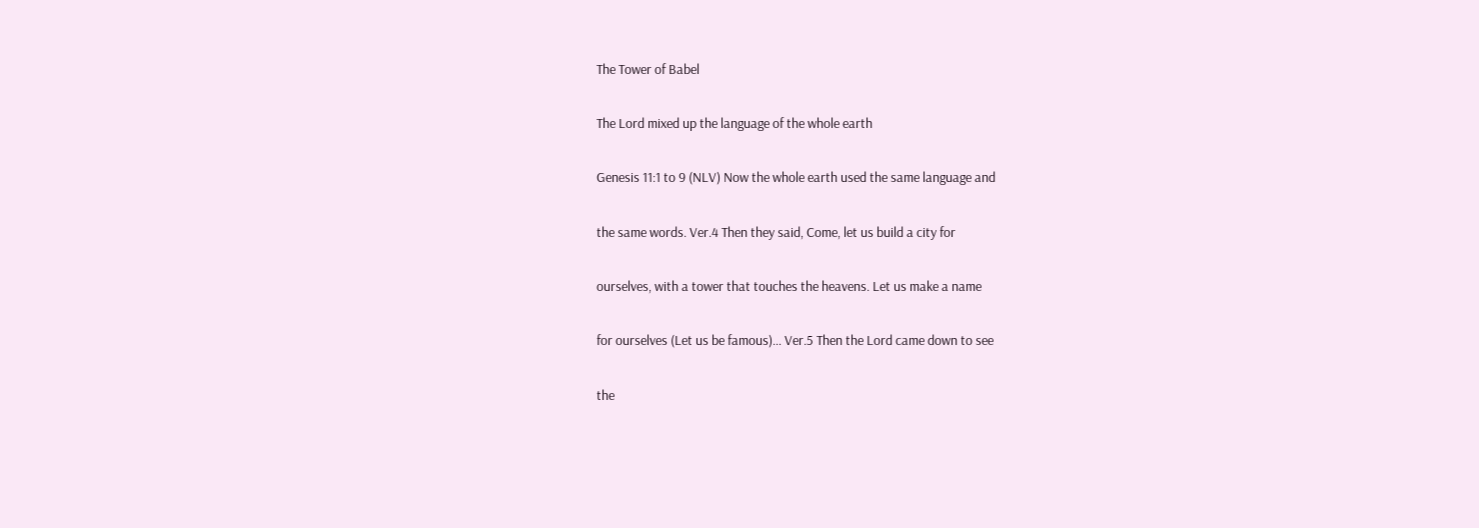The Tower of Babel

The Lord mixed up the language of the whole earth

Genesis 11:1 to 9 (NLV) Now the whole earth used the same language and

the same words. Ver.4 Then they said, Come, let us build a city for

ourselves, with a tower that touches the heavens. Let us make a name

for ourselves (Let us be famous)… Ver.5 Then the Lord came down to see

the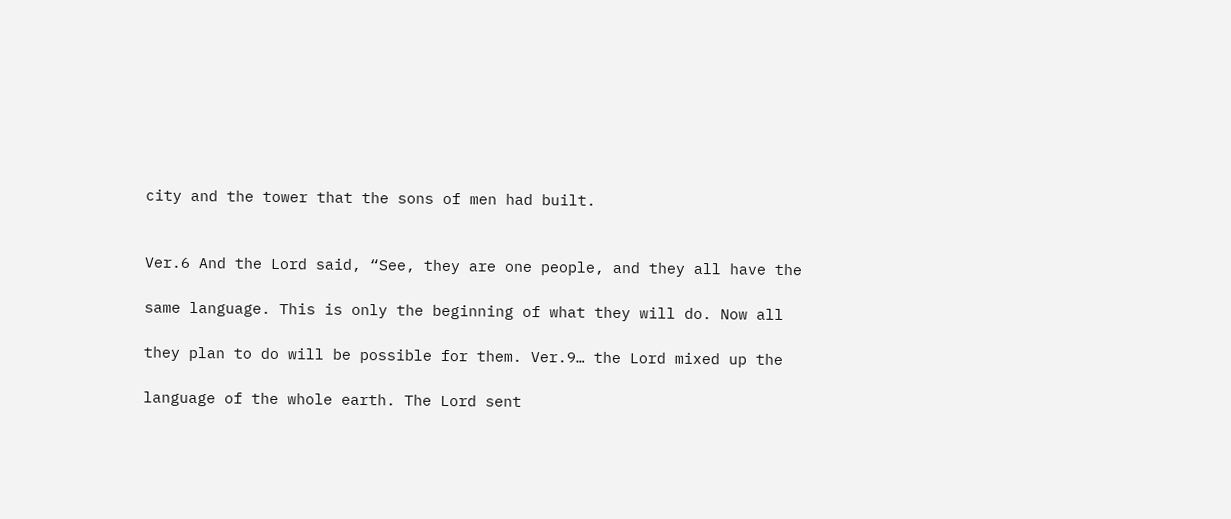city and the tower that the sons of men had built.


Ver.6 And the Lord said, “See, they are one people, and they all have the

same language. This is only the beginning of what they will do. Now all

they plan to do will be possible for them. Ver.9… the Lord mixed up the

language of the whole earth. The Lord sent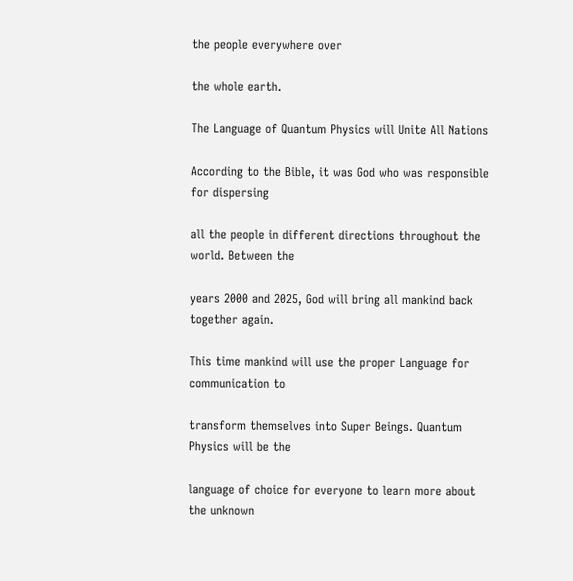the people everywhere over

the whole earth.

The Language of Quantum Physics will Unite All Nations

According to the Bible, it was God who was responsible for dispersing

all the people in different directions throughout the world. Between the

years 2000 and 2025, God will bring all mankind back together again.

This time mankind will use the proper Language for communication to

transform themselves into Super Beings. Quantum Physics will be the

language of choice for everyone to learn more about the unknown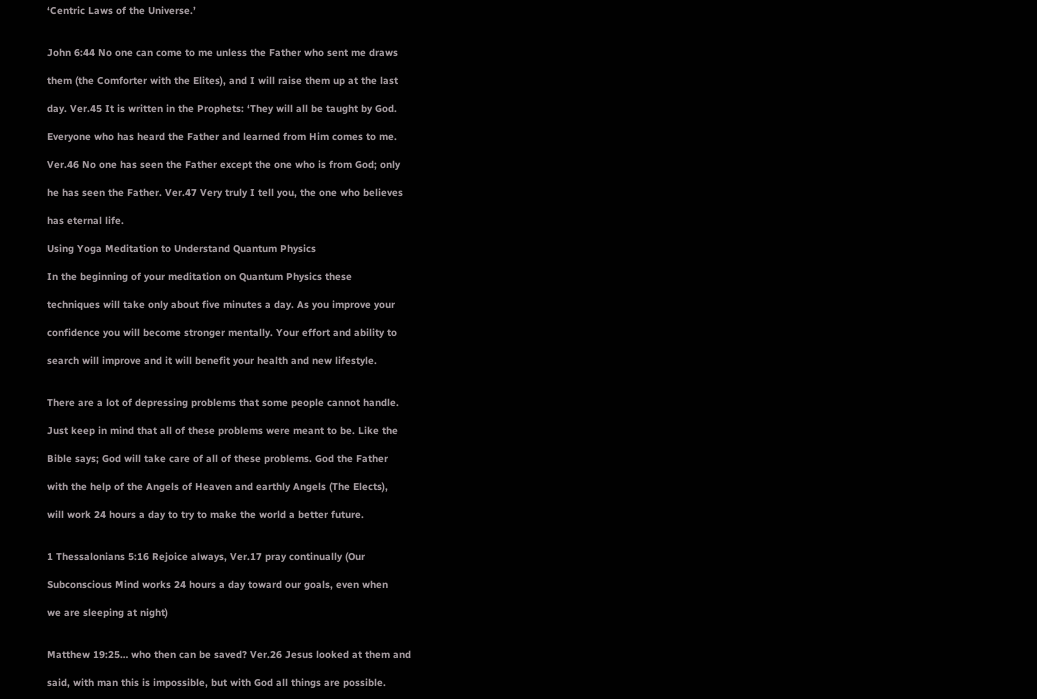‘Centric Laws of the Universe.’


John 6:44 No one can come to me unless the Father who sent me draws

them (the Comforter with the Elites), and I will raise them up at the last

day. Ver.45 It is written in the Prophets: ‘They will all be taught by God.

Everyone who has heard the Father and learned from Him comes to me.

Ver.46 No one has seen the Father except the one who is from God; only

he has seen the Father. Ver.47 Very truly I tell you, the one who believes

has eternal life.

Using Yoga Meditation to Understand Quantum Physics

In the beginning of your meditation on Quantum Physics these

techniques will take only about five minutes a day. As you improve your

confidence you will become stronger mentally. Your effort and ability to

search will improve and it will benefit your health and new lifestyle.


There are a lot of depressing problems that some people cannot handle.

Just keep in mind that all of these problems were meant to be. Like the

Bible says; God will take care of all of these problems. God the Father

with the help of the Angels of Heaven and earthly Angels (The Elects),

will work 24 hours a day to try to make the world a better future.


1 Thessalonians 5:16 Rejoice always, Ver.17 pray continually (Our

Subconscious Mind works 24 hours a day toward our goals, even when

we are sleeping at night)


Matthew 19:25… who then can be saved? Ver.26 Jesus looked at them and

said, with man this is impossible, but with God all things are possible.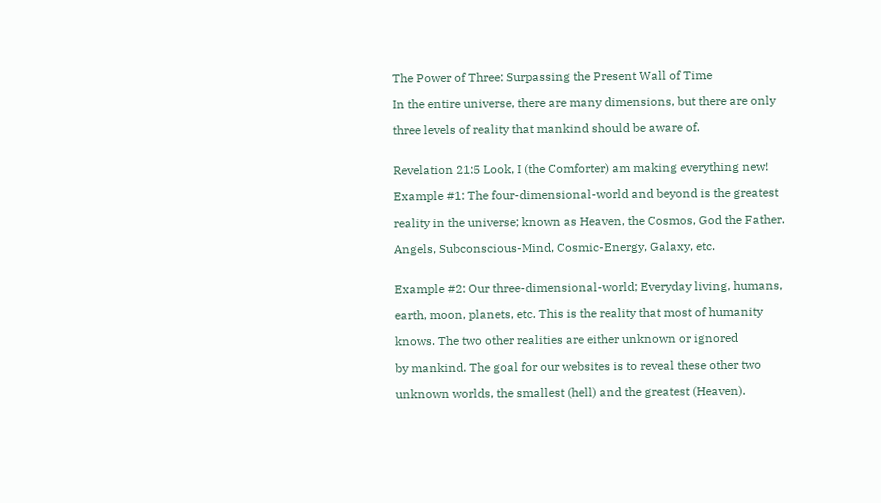The Power of Three: Surpassing the Present Wall of Time

In the entire universe, there are many dimensions, but there are only

three levels of reality that mankind should be aware of.


Revelation 21:5 Look, I (the Comforter) am making everything new!

Example #1: The four-dimensional-world and beyond is the greatest

reality in the universe; known as Heaven, the Cosmos, God the Father.

Angels, Subconscious-Mind, Cosmic-Energy, Galaxy, etc.


Example #2: Our three-dimensional-world; Everyday living, humans,

earth, moon, planets, etc. This is the reality that most of humanity

knows. The two other realities are either unknown or ignored

by mankind. The goal for our websites is to reveal these other two

unknown worlds, the smallest (hell) and the greatest (Heaven).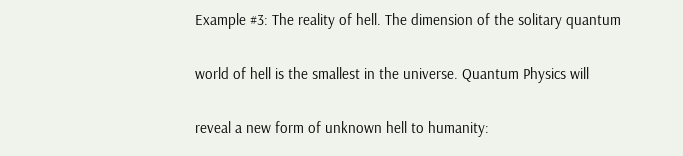Example #3: The reality of hell. The dimension of the solitary quantum

world of hell is the smallest in the universe. Quantum Physics will

reveal a new form of unknown hell to humanity: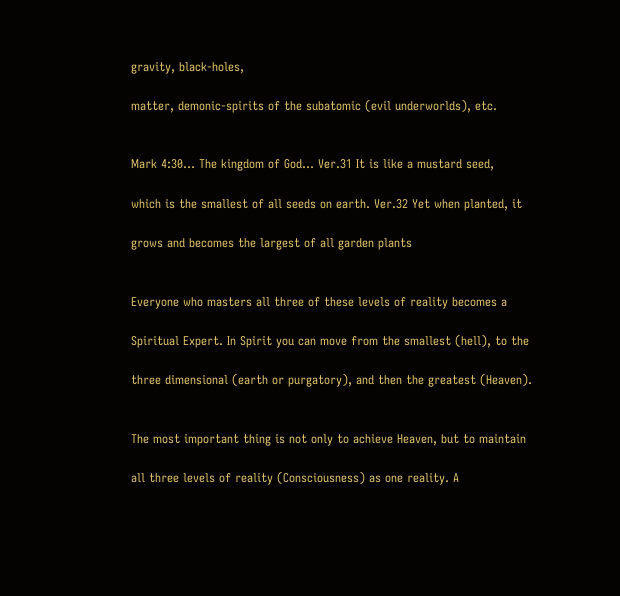gravity, black-holes,

matter, demonic-spirits of the subatomic (evil underworlds), etc.


Mark 4:30… The kingdom of God… Ver.31 It is like a mustard seed,

which is the smallest of all seeds on earth. Ver.32 Yet when planted, it

grows and becomes the largest of all garden plants


Everyone who masters all three of these levels of reality becomes a

Spiritual Expert. In Spirit you can move from the smallest (hell), to the

three dimensional (earth or purgatory), and then the greatest (Heaven).


The most important thing is not only to achieve Heaven, but to maintain

all three levels of reality (Consciousness) as one reality. A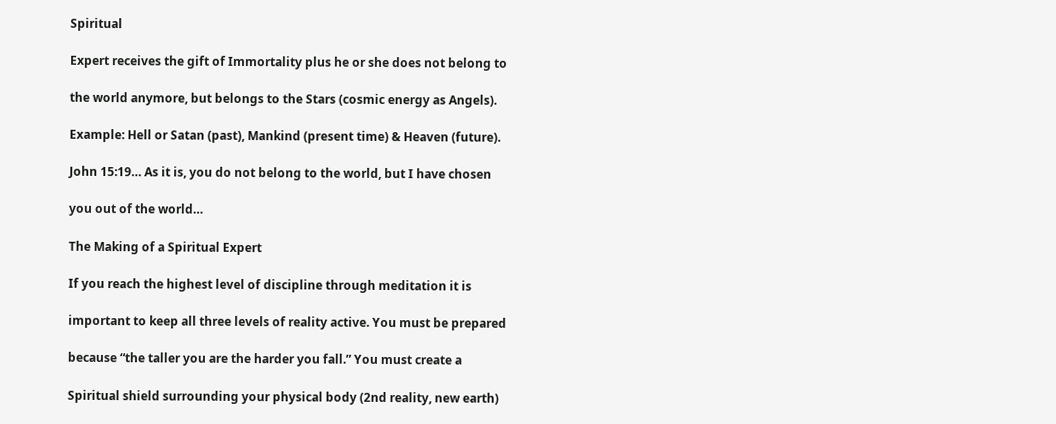Spiritual

Expert receives the gift of Immortality plus he or she does not belong to

the world anymore, but belongs to the Stars (cosmic energy as Angels).

Example: Hell or Satan (past), Mankind (present time) & Heaven (future).

John 15:19… As it is, you do not belong to the world, but I have chosen

you out of the world…

The Making of a Spiritual Expert

If you reach the highest level of discipline through meditation it is

important to keep all three levels of reality active. You must be prepared

because “the taller you are the harder you fall.” You must create a

Spiritual shield surrounding your physical body (2nd reality, new earth)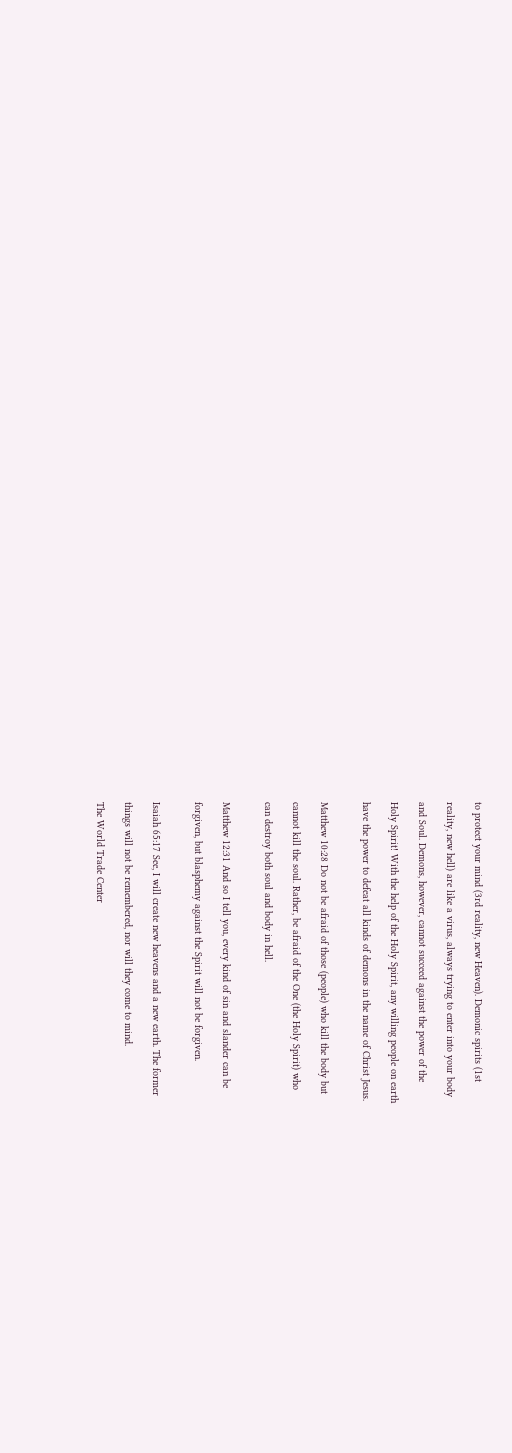to protect your mind (3rd reality, new Heaven). Demonic spirits (1st

reality, new hell) are like a virus, always trying to enter into your body

and Soul. Demons, however, cannot succeed against the power of the

Holy Spirit! With the help of the Holy Spirit, any willing people on earth

have the power to defeat all kinds of demons in the name of Christ Jesus.


Matthew 10:28 Do not be afraid of those (people) who kill the body but

cannot kill the soul. Rather, be afraid of the One (the Holy Spirit) who

can destroy both soul and body in hell.


Matthew 12:31 And so I tell you, every kind of sin and slander can be

forgiven, but blasphemy against the Spirit will not be forgiven.


Isaiah 65:17 See, I will create new heavens and a new earth. The former

things will not be remembered, nor will they come to mind.

The World Trade Center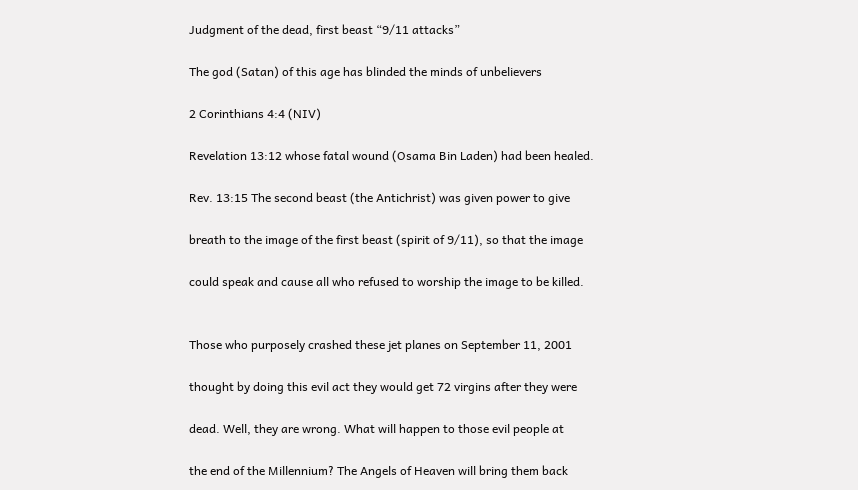Judgment of the dead, first beast “9/11 attacks”

The god (Satan) of this age has blinded the minds of unbelievers

2 Corinthians 4:4 (NIV)

Revelation 13:12 whose fatal wound (Osama Bin Laden) had been healed.

Rev. 13:15 The second beast (the Antichrist) was given power to give

breath to the image of the first beast (spirit of 9/11), so that the image

could speak and cause all who refused to worship the image to be killed.


Those who purposely crashed these jet planes on September 11, 2001

thought by doing this evil act they would get 72 virgins after they were

dead. Well, they are wrong. What will happen to those evil people at

the end of the Millennium? The Angels of Heaven will bring them back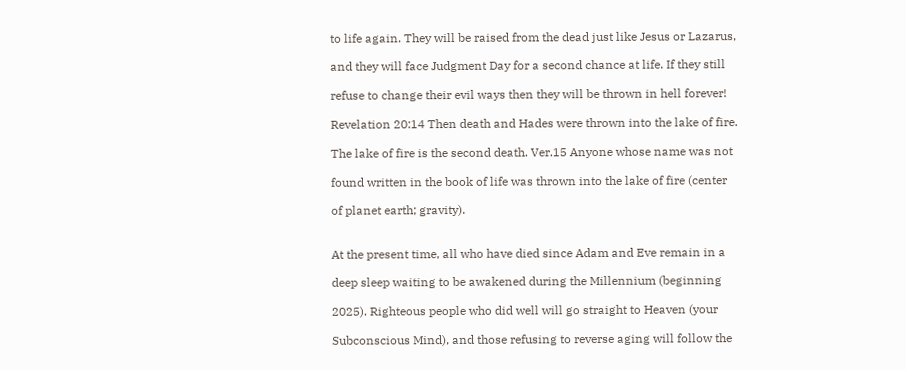to life again. They will be raised from the dead just like Jesus or Lazarus,

and they will face Judgment Day for a second chance at life. If they still

refuse to change their evil ways then they will be thrown in hell forever!

Revelation 20:14 Then death and Hades were thrown into the lake of fire.

The lake of fire is the second death. Ver.15 Anyone whose name was not

found written in the book of life was thrown into the lake of fire (center

of planet earth; gravity).


At the present time, all who have died since Adam and Eve remain in a

deep sleep waiting to be awakened during the Millennium (beginning

2025). Righteous people who did well will go straight to Heaven (your

Subconscious Mind), and those refusing to reverse aging will follow the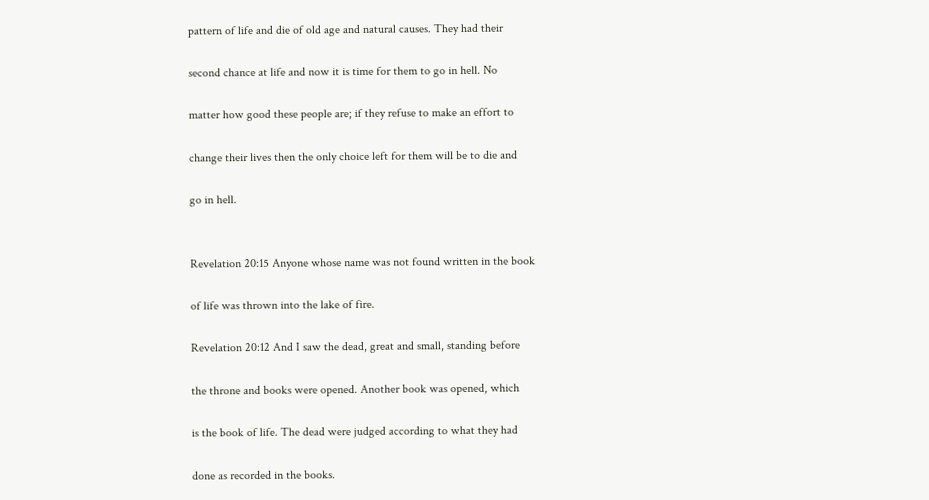pattern of life and die of old age and natural causes. They had their

second chance at life and now it is time for them to go in hell. No

matter how good these people are; if they refuse to make an effort to

change their lives then the only choice left for them will be to die and

go in hell.


Revelation 20:15 Anyone whose name was not found written in the book

of life was thrown into the lake of fire.

Revelation 20:12 And I saw the dead, great and small, standing before

the throne and books were opened. Another book was opened, which

is the book of life. The dead were judged according to what they had

done as recorded in the books.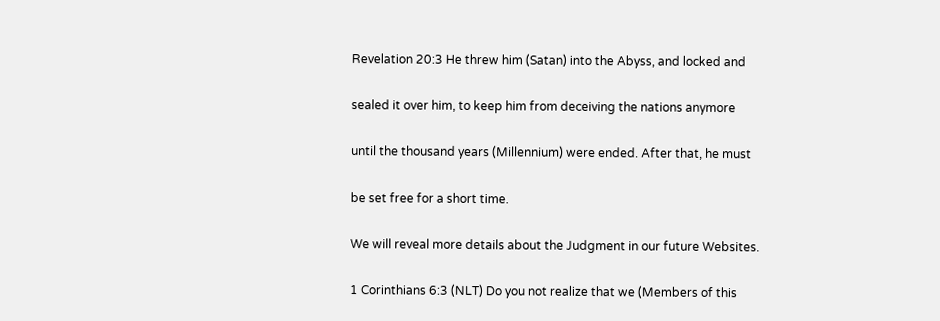Revelation 20:3 He threw him (Satan) into the Abyss, and locked and

sealed it over him, to keep him from deceiving the nations anymore

until the thousand years (Millennium) were ended. After that, he must

be set free for a short time.

We will reveal more details about the Judgment in our future Websites.

1 Corinthians 6:3 (NLT) Do you not realize that we (Members of this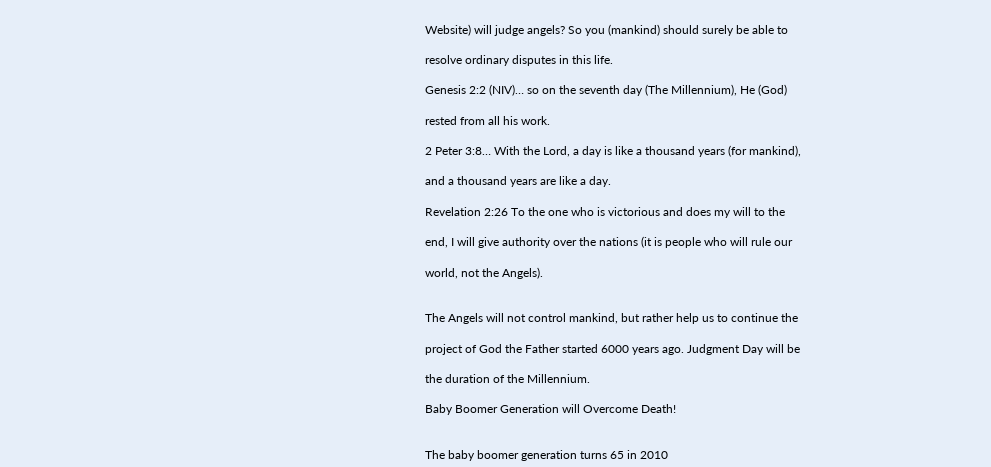Website) will judge angels? So you (mankind) should surely be able to

resolve ordinary disputes in this life.

Genesis 2:2 (NIV)… so on the seventh day (The Millennium), He (God)

rested from all his work.

2 Peter 3:8… With the Lord, a day is like a thousand years (for mankind),

and a thousand years are like a day.

Revelation 2:26 To the one who is victorious and does my will to the

end, I will give authority over the nations (it is people who will rule our

world, not the Angels).


The Angels will not control mankind, but rather help us to continue the

project of God the Father started 6000 years ago. Judgment Day will be

the duration of the Millennium.

Baby Boomer Generation will Overcome Death!


The baby boomer generation turns 65 in 2010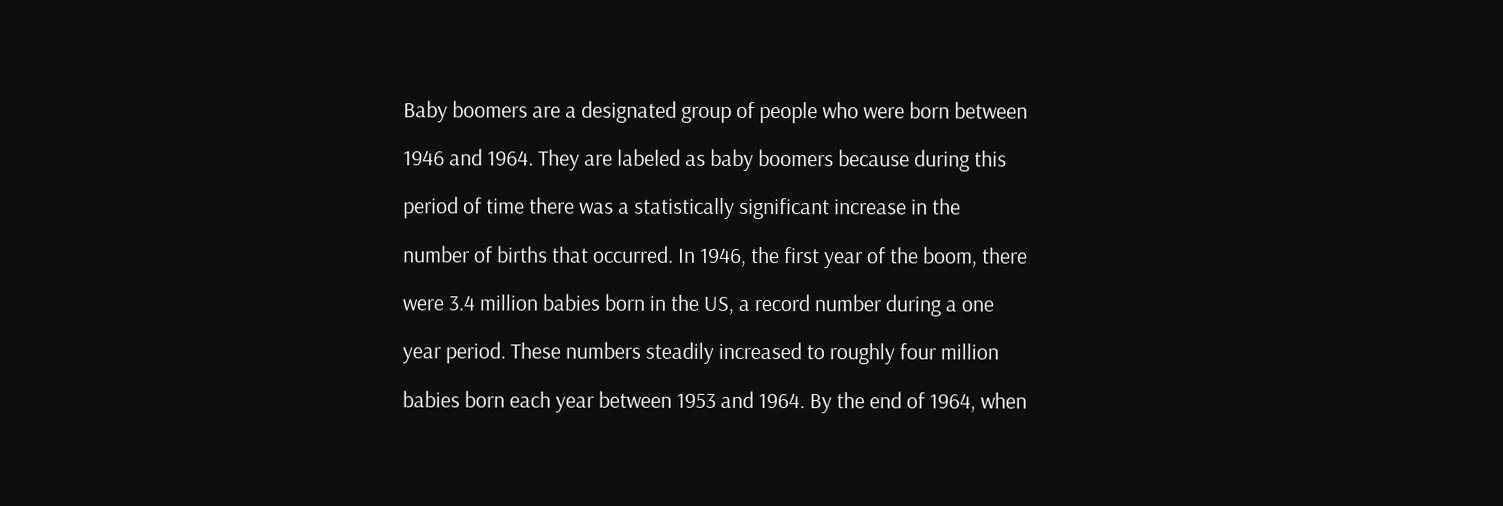Baby boomers are a designated group of people who were born between

1946 and 1964. They are labeled as baby boomers because during this

period of time there was a statistically significant increase in the

number of births that occurred. In 1946, the first year of the boom, there

were 3.4 million babies born in the US, a record number during a one

year period. These numbers steadily increased to roughly four million

babies born each year between 1953 and 1964. By the end of 1964, when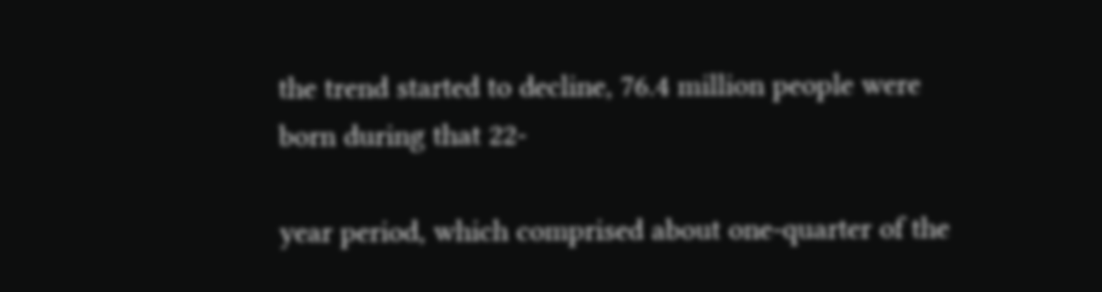the trend started to decline, 76.4 million people were born during that 22-

year period, which comprised about one-quarter of the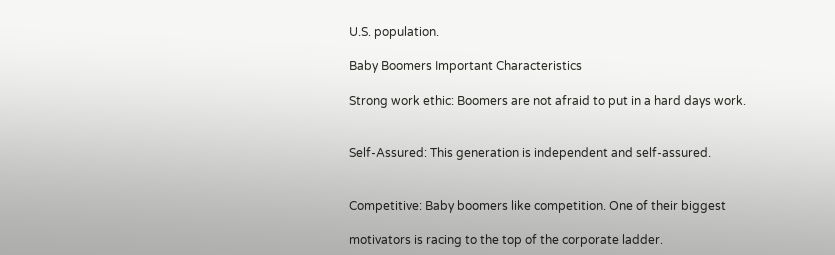U.S. population.

Baby Boomers Important Characteristics

Strong work ethic: Boomers are not afraid to put in a hard days work.


Self-Assured: This generation is independent and self-assured.


Competitive: Baby boomers like competition. One of their biggest

motivators is racing to the top of the corporate ladder.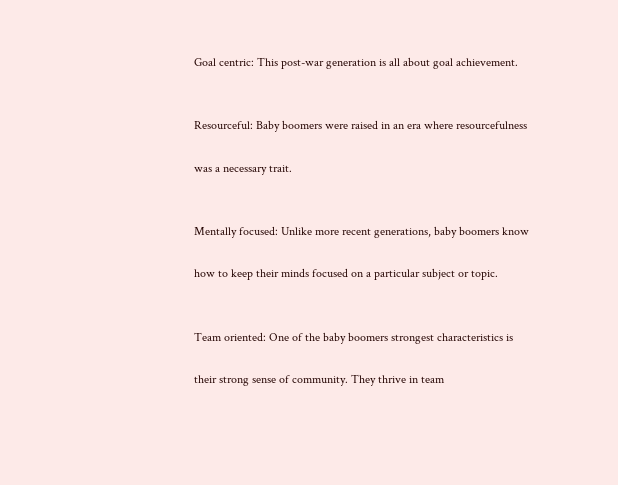Goal centric: This post-war generation is all about goal achievement.


Resourceful: Baby boomers were raised in an era where resourcefulness

was a necessary trait.


Mentally focused: Unlike more recent generations, baby boomers know

how to keep their minds focused on a particular subject or topic.


Team oriented: One of the baby boomers strongest characteristics is

their strong sense of community. They thrive in team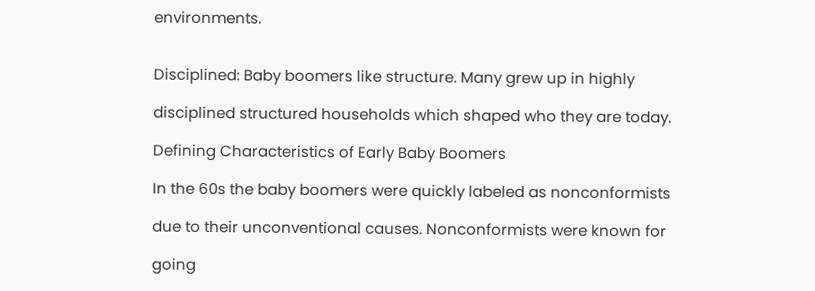environments.


Disciplined: Baby boomers like structure. Many grew up in highly

disciplined structured households which shaped who they are today.

Defining Characteristics of Early Baby Boomers

In the 60s the baby boomers were quickly labeled as nonconformists

due to their unconventional causes. Nonconformists were known for

going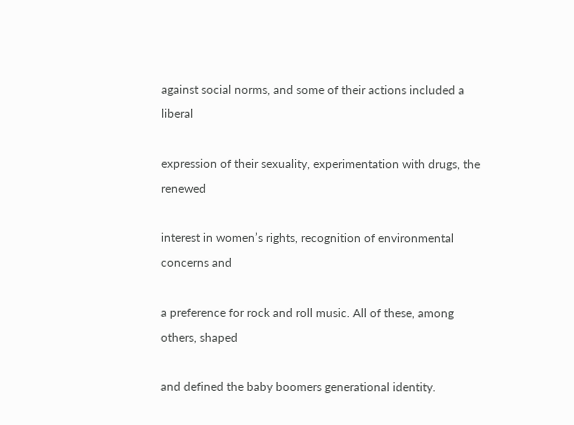against social norms, and some of their actions included a liberal

expression of their sexuality, experimentation with drugs, the renewed

interest in women’s rights, recognition of environmental concerns and

a preference for rock and roll music. All of these, among others, shaped

and defined the baby boomers generational identity.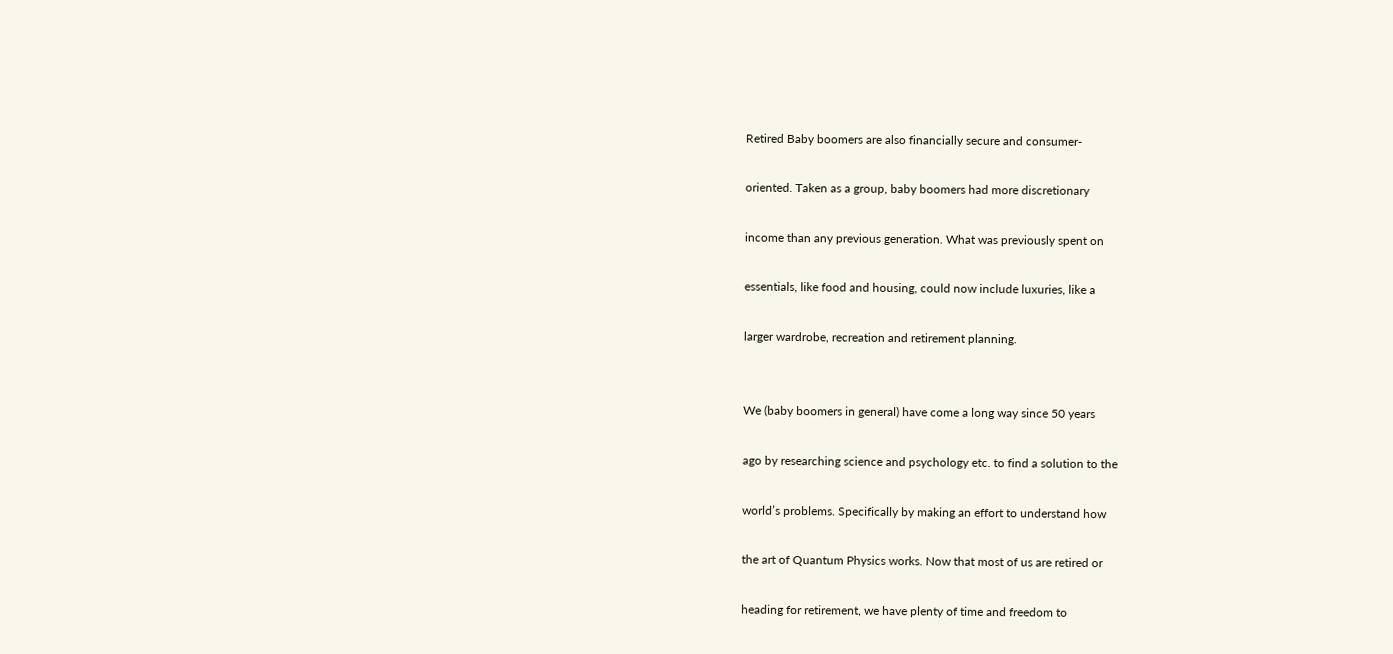Retired Baby boomers are also financially secure and consumer-

oriented. Taken as a group, baby boomers had more discretionary

income than any previous generation. What was previously spent on

essentials, like food and housing, could now include luxuries, like a

larger wardrobe, recreation and retirement planning.


We (baby boomers in general) have come a long way since 50 years

ago by researching science and psychology etc. to find a solution to the

world’s problems. Specifically by making an effort to understand how

the art of Quantum Physics works. Now that most of us are retired or

heading for retirement, we have plenty of time and freedom to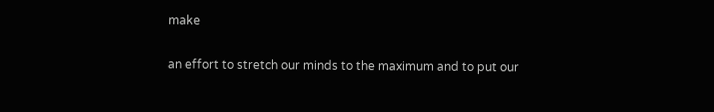make

an effort to stretch our minds to the maximum and to put our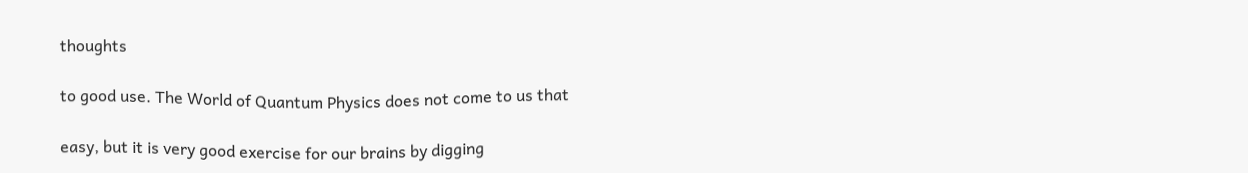thoughts

to good use. The World of Quantum Physics does not come to us that

easy, but it is very good exercise for our brains by digging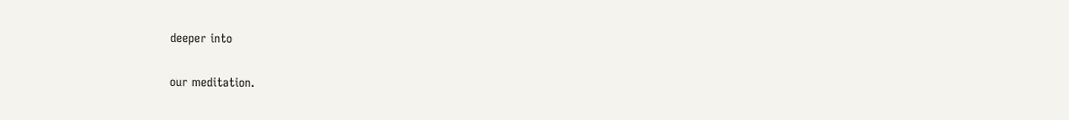deeper into

our meditation.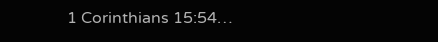1 Corinthians 15:54…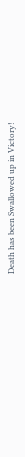Death has been Swallowed up in Victory!